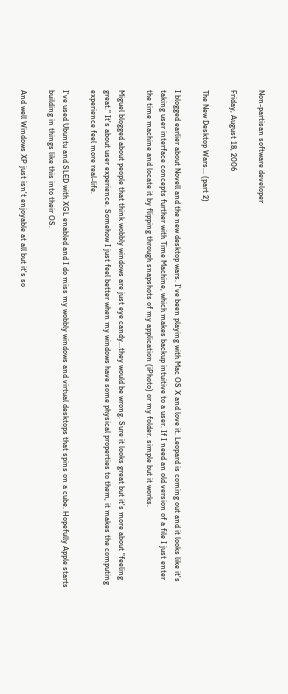Non-partisan software developer

Friday, August 18, 2006

The New Desktop Wars... (part 2)

I blogged earlier about Novell and the new desktop wars. I've been playing with Mac OS X and love it. Leopard is coming out and it looks like it's taking user interface concepts further with Time Machine, which makes backup intuitive to a user. If I need an old version of a file I just enter the time machine and locate it by flipping through snapshots of my application (iPhoto) or my folder. simple but it works.

Miguel blogged about people that think wobbly windows are just eye candy...they would be wrong. Sure it looks great but it's more about "feeling great." It's about user experience. Somehow I just feel better when my windows have some physical properties to them, it makes the computing experience feel more real-life.

I've used Ubuntu and SLED with XGL enabled and I do miss my wobbly windows and virtual desktops that spins on a cube. Hopefully Apple starts building in things like this into their OS.

And well Windows XP just isn't enjoyable at all but it's so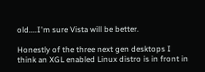old....I'm sure Vista will be better.

Honestly of the three next gen desktops I think an XGL enabled Linux distro is in front in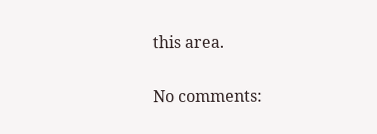this area.

No comments: